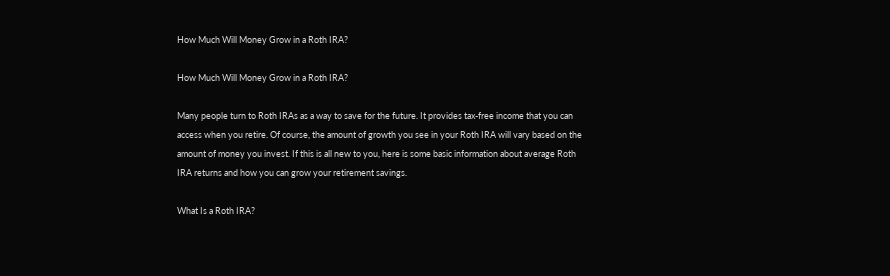How Much Will Money Grow in a Roth IRA?

How Much Will Money Grow in a Roth IRA?

Many people turn to Roth IRAs as a way to save for the future. It provides tax-free income that you can access when you retire. Of course, the amount of growth you see in your Roth IRA will vary based on the amount of money you invest. If this is all new to you, here is some basic information about average Roth IRA returns and how you can grow your retirement savings.

What Is a Roth IRA?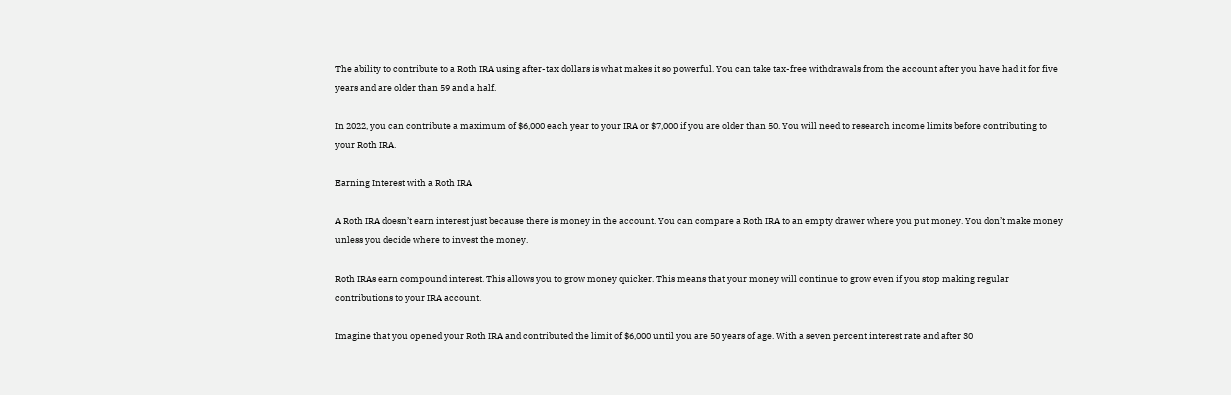The ability to contribute to a Roth IRA using after-tax dollars is what makes it so powerful. You can take tax-free withdrawals from the account after you have had it for five years and are older than 59 and a half.

In 2022, you can contribute a maximum of $6,000 each year to your IRA or $7,000 if you are older than 50. You will need to research income limits before contributing to your Roth IRA.

Earning Interest with a Roth IRA

A Roth IRA doesn’t earn interest just because there is money in the account. You can compare a Roth IRA to an empty drawer where you put money. You don’t make money unless you decide where to invest the money.

Roth IRAs earn compound interest. This allows you to grow money quicker. This means that your money will continue to grow even if you stop making regular contributions to your IRA account.

Imagine that you opened your Roth IRA and contributed the limit of $6,000 until you are 50 years of age. With a seven percent interest rate and after 30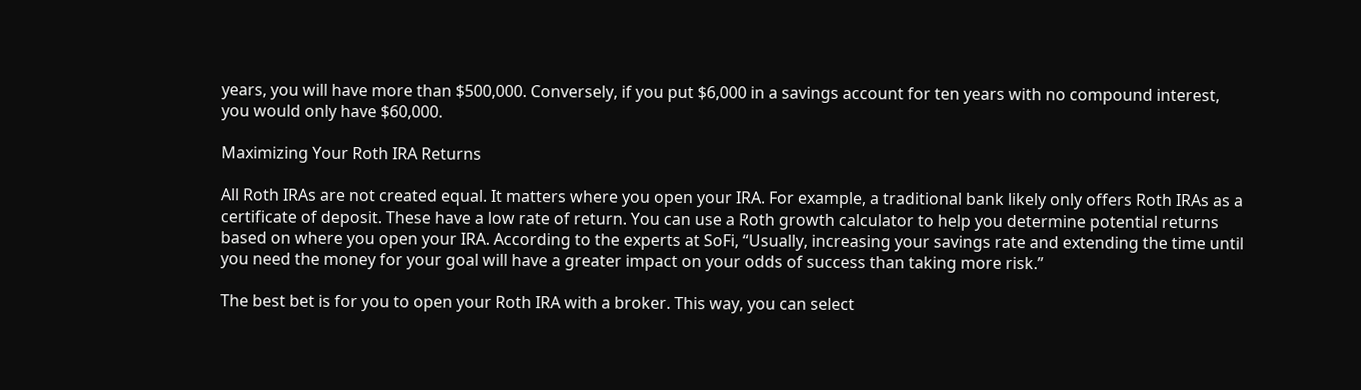years, you will have more than $500,000. Conversely, if you put $6,000 in a savings account for ten years with no compound interest, you would only have $60,000.

Maximizing Your Roth IRA Returns

All Roth IRAs are not created equal. It matters where you open your IRA. For example, a traditional bank likely only offers Roth IRAs as a certificate of deposit. These have a low rate of return. You can use a Roth growth calculator to help you determine potential returns based on where you open your IRA. According to the experts at SoFi, “Usually, increasing your savings rate and extending the time until you need the money for your goal will have a greater impact on your odds of success than taking more risk.”

The best bet is for you to open your Roth IRA with a broker. This way, you can select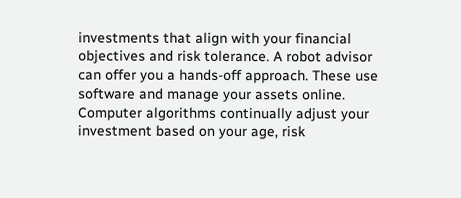investments that align with your financial objectives and risk tolerance. A robot advisor can offer you a hands-off approach. These use software and manage your assets online. Computer algorithms continually adjust your investment based on your age, risk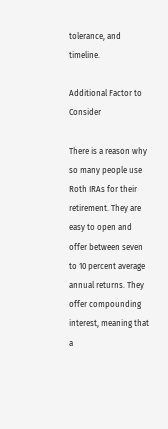tolerance, and timeline.

Additional Factor to Consider

There is a reason why so many people use Roth IRAs for their retirement. They are easy to open and offer between seven to 10 percent average annual returns. They offer compounding interest, meaning that a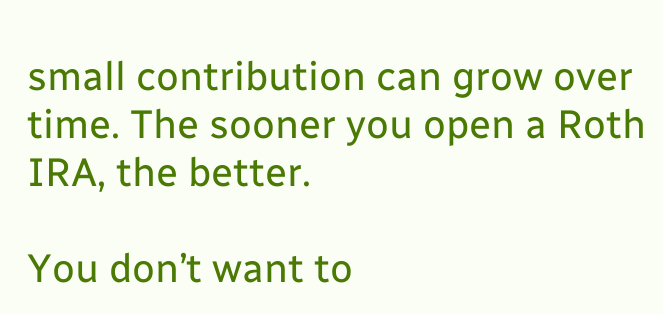small contribution can grow over time. The sooner you open a Roth IRA, the better.

You don’t want to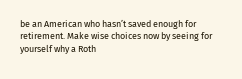be an American who hasn’t saved enough for retirement. Make wise choices now by seeing for yourself why a Roth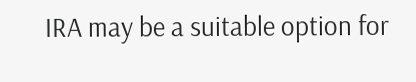IRA may be a suitable option for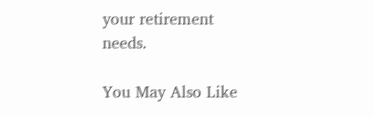your retirement needs.

You May Also Like